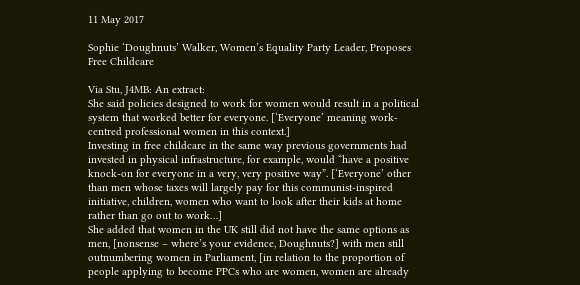11 May 2017

Sophie ‘Doughnuts’ Walker, Women’s Equality Party Leader, Proposes Free Childcare

Via Stu, J4MB: An extract:
She said policies designed to work for women would result in a political system that worked better for everyone. [‘Everyone’ meaning work-centred professional women in this context.]
Investing in free childcare in the same way previous governments had invested in physical infrastructure, for example, would “have a positive knock-on for everyone in a very, very positive way”. [‘Everyone’ other than men whose taxes will largely pay for this communist-inspired initiative, children, women who want to look after their kids at home rather than go out to work…]
She added that women in the UK still did not have the same options as men, [nonsense – where’s your evidence, Doughnuts?] with men still outnumbering women in Parliament, [in relation to the proportion of people applying to become PPCs who are women, women are already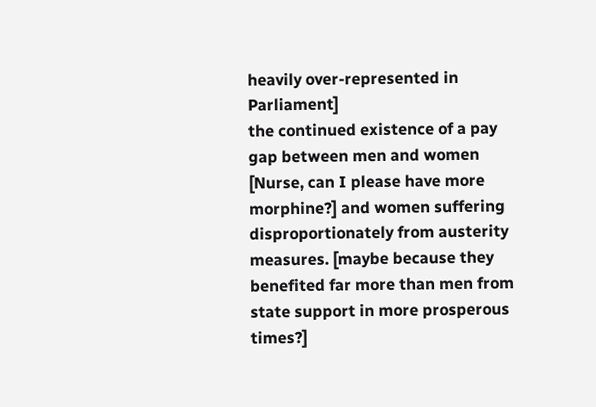heavily over-represented in Parliament]
the continued existence of a pay gap between men and women [Nurse, can I please have more morphine?] and women suffering disproportionately from austerity measures. [maybe because they benefited far more than men from state support in more prosperous times?]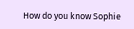How do you know Sophie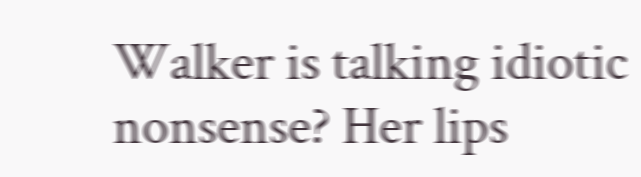Walker is talking idiotic nonsense? Her lips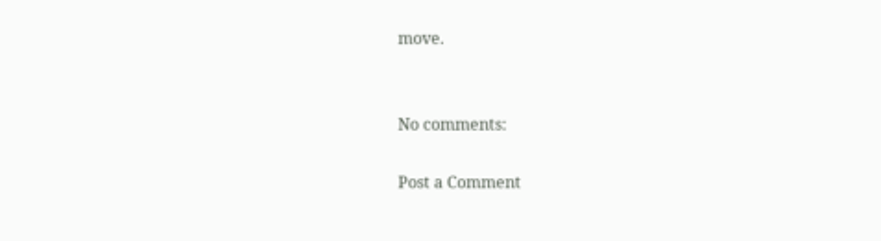move.


No comments:

Post a Comment